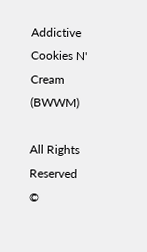Addictive Cookies N' Cream (BWWM)

All Rights Reserved ©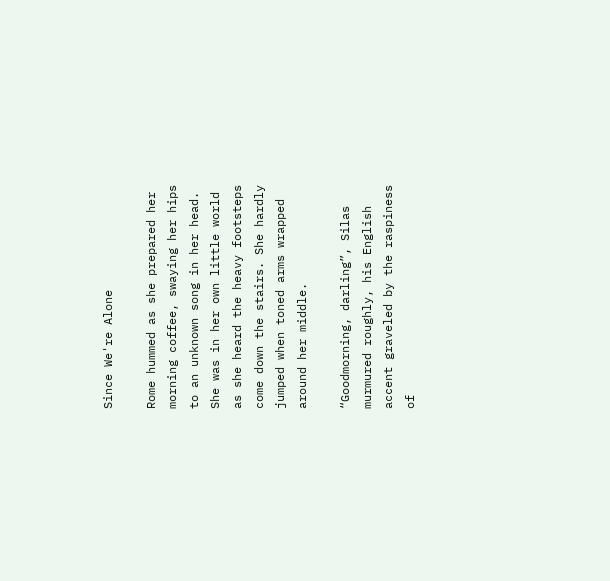Since We're Alone

Rome hummed as she prepared her morning coffee, swaying her hips to an unknown song in her head. She was in her own little world as she heard the heavy footsteps come down the stairs. She hardly jumped when toned arms wrapped around her middle.

“Goodmorning, darling”, Silas murmured roughly, his English accent graveled by the raspiness of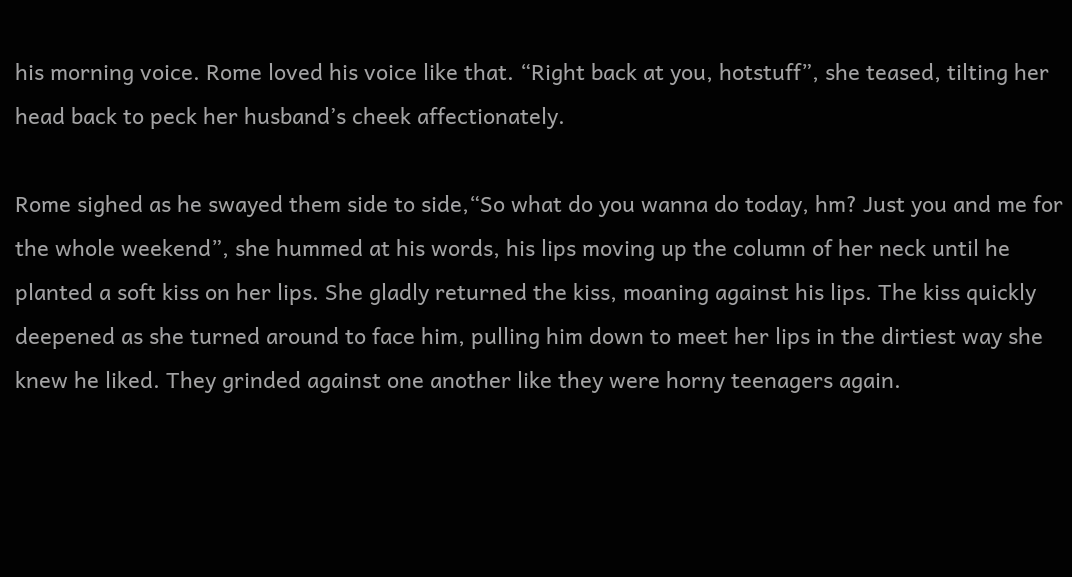his morning voice. Rome loved his voice like that. “Right back at you, hotstuff”, she teased, tilting her head back to peck her husband’s cheek affectionately.

Rome sighed as he swayed them side to side,“So what do you wanna do today, hm? Just you and me for the whole weekend”, she hummed at his words, his lips moving up the column of her neck until he planted a soft kiss on her lips. She gladly returned the kiss, moaning against his lips. The kiss quickly deepened as she turned around to face him, pulling him down to meet her lips in the dirtiest way she knew he liked. They grinded against one another like they were horny teenagers again.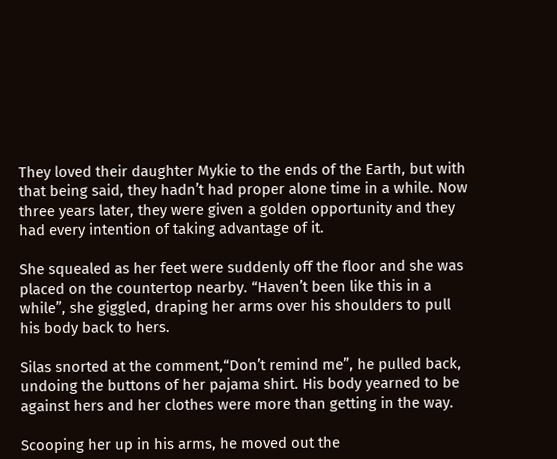They loved their daughter Mykie to the ends of the Earth, but with that being said, they hadn’t had proper alone time in a while. Now three years later, they were given a golden opportunity and they had every intention of taking advantage of it.

She squealed as her feet were suddenly off the floor and she was placed on the countertop nearby. “Haven’t been like this in a while”, she giggled, draping her arms over his shoulders to pull his body back to hers.

Silas snorted at the comment,“Don’t remind me”, he pulled back, undoing the buttons of her pajama shirt. His body yearned to be against hers and her clothes were more than getting in the way.

Scooping her up in his arms, he moved out the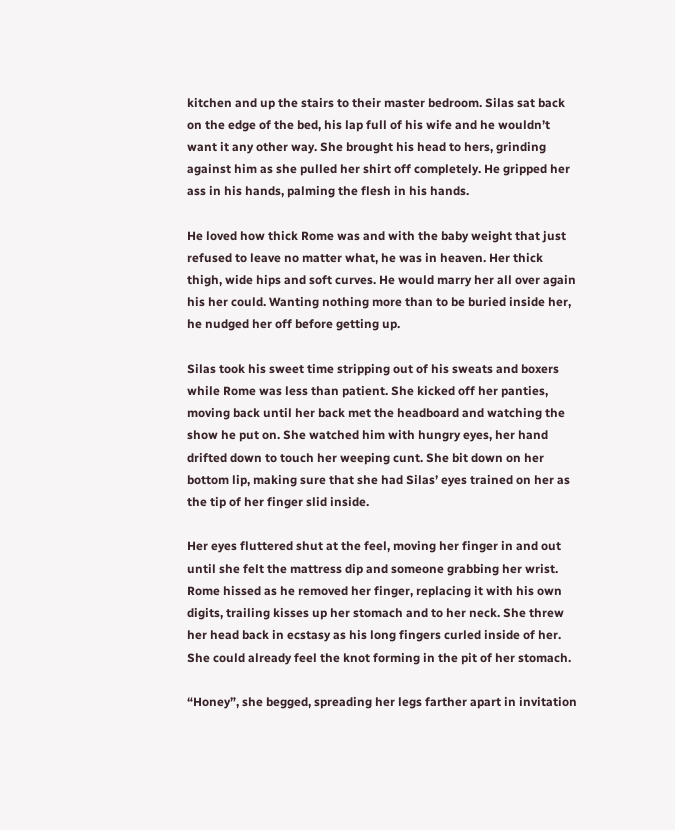kitchen and up the stairs to their master bedroom. Silas sat back on the edge of the bed, his lap full of his wife and he wouldn’t want it any other way. She brought his head to hers, grinding against him as she pulled her shirt off completely. He gripped her ass in his hands, palming the flesh in his hands.

He loved how thick Rome was and with the baby weight that just refused to leave no matter what, he was in heaven. Her thick thigh, wide hips and soft curves. He would marry her all over again his her could. Wanting nothing more than to be buried inside her, he nudged her off before getting up.

Silas took his sweet time stripping out of his sweats and boxers while Rome was less than patient. She kicked off her panties, moving back until her back met the headboard and watching the show he put on. She watched him with hungry eyes, her hand drifted down to touch her weeping cunt. She bit down on her bottom lip, making sure that she had Silas’ eyes trained on her as the tip of her finger slid inside.

Her eyes fluttered shut at the feel, moving her finger in and out until she felt the mattress dip and someone grabbing her wrist. Rome hissed as he removed her finger, replacing it with his own digits, trailing kisses up her stomach and to her neck. She threw her head back in ecstasy as his long fingers curled inside of her. She could already feel the knot forming in the pit of her stomach.

“Honey”, she begged, spreading her legs farther apart in invitation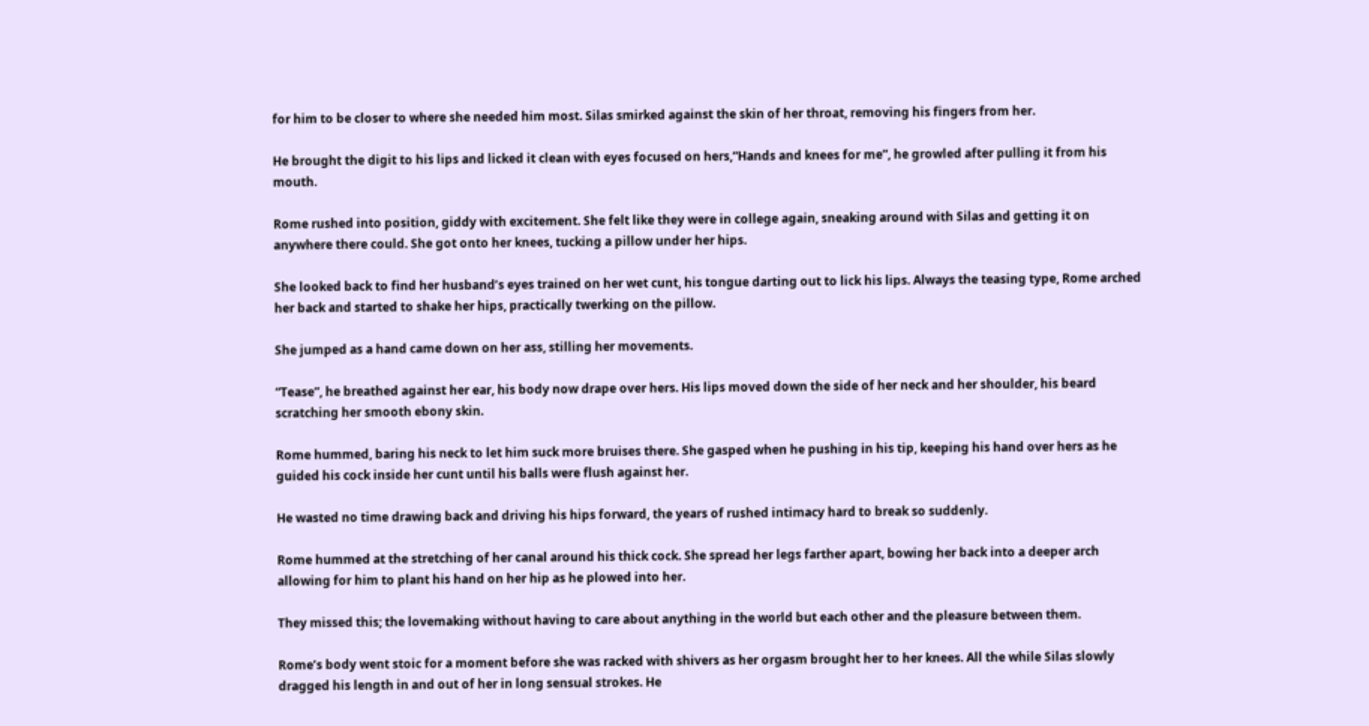for him to be closer to where she needed him most. Silas smirked against the skin of her throat, removing his fingers from her.

He brought the digit to his lips and licked it clean with eyes focused on hers,“Hands and knees for me”, he growled after pulling it from his mouth.

Rome rushed into position, giddy with excitement. She felt like they were in college again, sneaking around with Silas and getting it on anywhere there could. She got onto her knees, tucking a pillow under her hips.

She looked back to find her husband’s eyes trained on her wet cunt, his tongue darting out to lick his lips. Always the teasing type, Rome arched her back and started to shake her hips, practically twerking on the pillow.

She jumped as a hand came down on her ass, stilling her movements.

“Tease”, he breathed against her ear, his body now drape over hers. His lips moved down the side of her neck and her shoulder, his beard scratching her smooth ebony skin.

Rome hummed, baring his neck to let him suck more bruises there. She gasped when he pushing in his tip, keeping his hand over hers as he guided his cock inside her cunt until his balls were flush against her.

He wasted no time drawing back and driving his hips forward, the years of rushed intimacy hard to break so suddenly.

Rome hummed at the stretching of her canal around his thick cock. She spread her legs farther apart, bowing her back into a deeper arch allowing for him to plant his hand on her hip as he plowed into her.

They missed this; the lovemaking without having to care about anything in the world but each other and the pleasure between them.

Rome’s body went stoic for a moment before she was racked with shivers as her orgasm brought her to her knees. All the while Silas slowly dragged his length in and out of her in long sensual strokes. He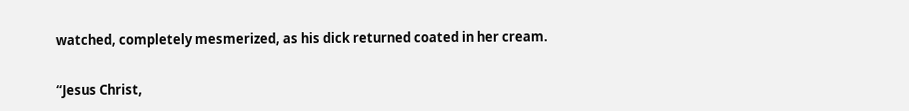watched, completely mesmerized, as his dick returned coated in her cream.

“Jesus Christ,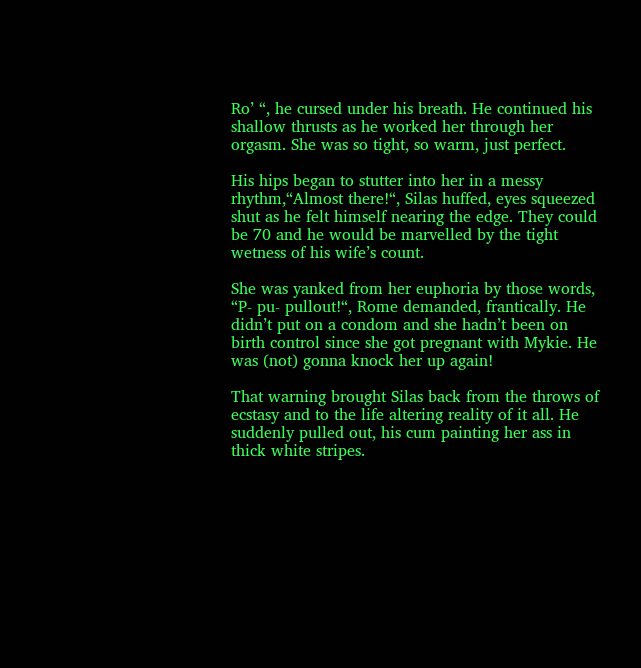Ro’ “, he cursed under his breath. He continued his shallow thrusts as he worked her through her orgasm. She was so tight, so warm, just perfect.

His hips began to stutter into her in a messy rhythm,“Almost there!“, Silas huffed, eyes squeezed shut as he felt himself nearing the edge. They could be 70 and he would be marvelled by the tight wetness of his wife’s count.

She was yanked from her euphoria by those words, “P- pu- pullout!“, Rome demanded, frantically. He didn’t put on a condom and she hadn’t been on birth control since she got pregnant with Mykie. He was (not) gonna knock her up again!

That warning brought Silas back from the throws of ecstasy and to the life altering reality of it all. He suddenly pulled out, his cum painting her ass in thick white stripes.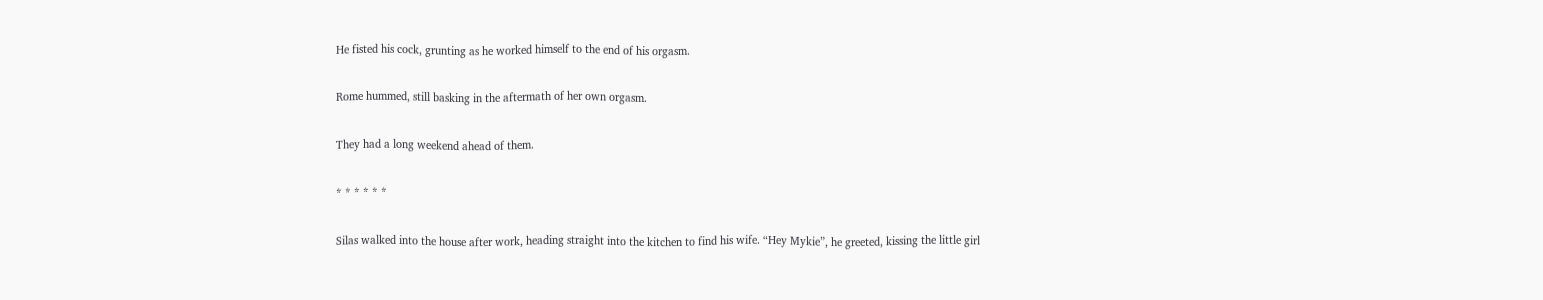He fisted his cock, grunting as he worked himself to the end of his orgasm.

Rome hummed, still basking in the aftermath of her own orgasm.

They had a long weekend ahead of them.

* * * * * *

Silas walked into the house after work, heading straight into the kitchen to find his wife. “Hey Mykie”, he greeted, kissing the little girl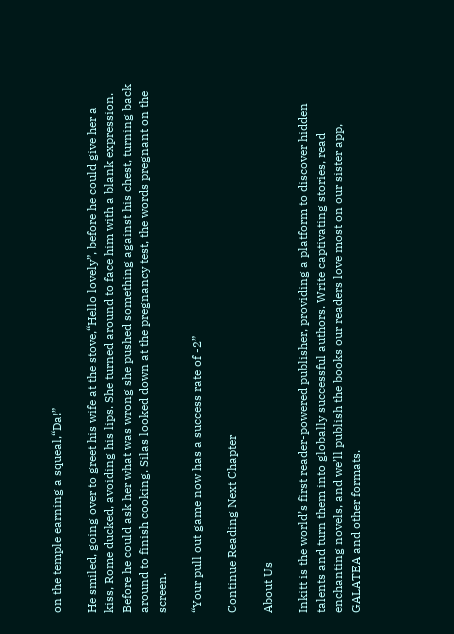on the temple earning a squeal,“Da!”

He smiled, going over to greet his wife at the stove,“Hello lovely”, before he could give her a kiss, Rome ducked, avoiding his lips. She turned around to face him with a blank expression. Before he could ask her what was wrong she pushed something against his chest, turning back around to finish cooking. Silas looked down at the pregnancy test, the words pregnant on the screen.

“Your pull out game now has a success rate of -2”

Continue Reading Next Chapter

About Us

Inkitt is the world’s first reader-powered publisher, providing a platform to discover hidden talents and turn them into globally successful authors. Write captivating stories, read enchanting novels, and we’ll publish the books our readers love most on our sister app, GALATEA and other formats.